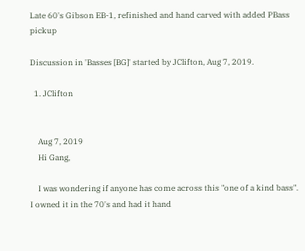Late 60's Gibson EB-1, refinished and hand carved with added PBass pickup

Discussion in 'Basses [BG]' started by JClifton, Aug 7, 2019.

  1. JClifton


    Aug 7, 2019
    Hi Gang,

    I was wondering if anyone has come across this "one of a kind bass". I owned it in the 70's and had it hand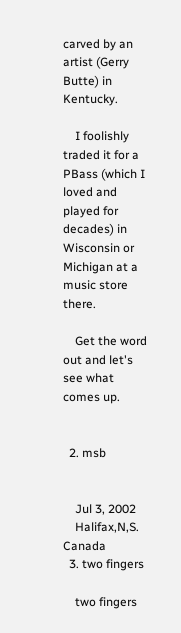carved by an artist (Gerry Butte) in Kentucky.

    I foolishly traded it for a PBass (which I loved and played for decades) in Wisconsin or Michigan at a music store there.

    Get the word out and let's see what comes up.


  2. msb


    Jul 3, 2002
    Halifax,N,S. Canada
  3. two fingers

    two fingers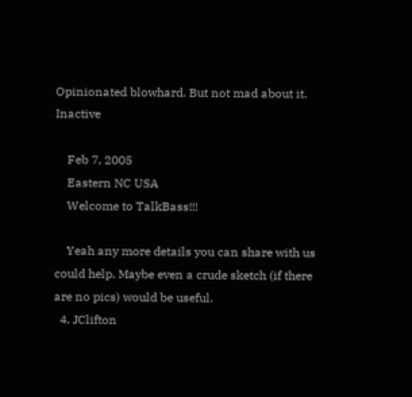Opinionated blowhard. But not mad about it. Inactive

    Feb 7, 2005
    Eastern NC USA
    Welcome to TalkBass!!!

    Yeah any more details you can share with us could help. Maybe even a crude sketch (if there are no pics) would be useful.
  4. JClifton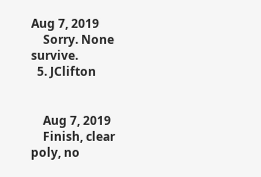Aug 7, 2019
    Sorry. None survive.
  5. JClifton


    Aug 7, 2019
    Finish, clear poly, no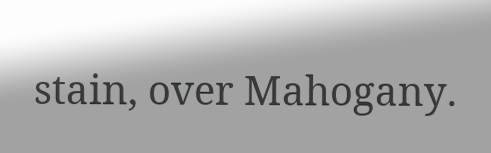stain, over Mahogany.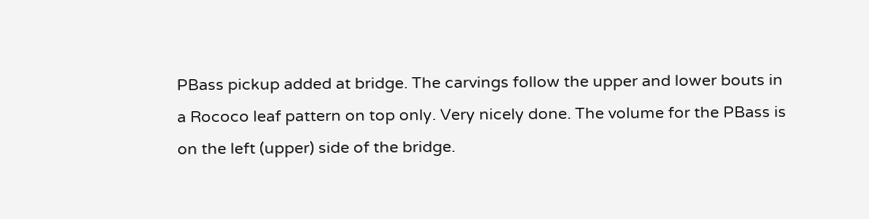PBass pickup added at bridge. The carvings follow the upper and lower bouts in a Rococo leaf pattern on top only. Very nicely done. The volume for the PBass is on the left (upper) side of the bridge.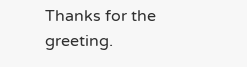Thanks for the greeting.